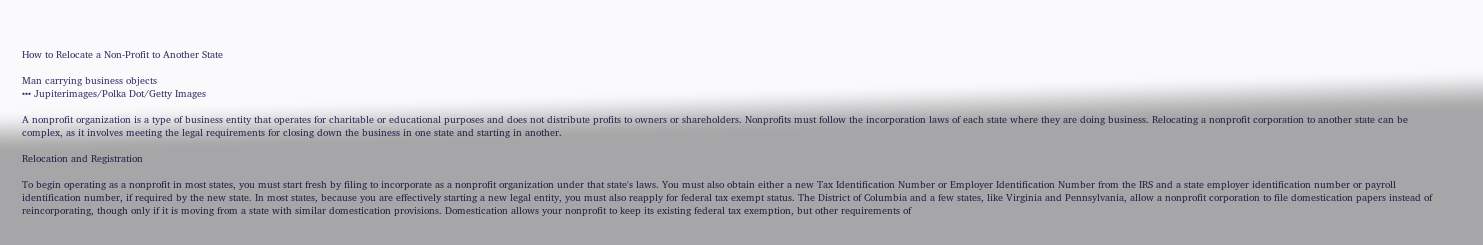How to Relocate a Non-Profit to Another State

Man carrying business objects
••• Jupiterimages/Polka Dot/Getty Images

A nonprofit organization is a type of business entity that operates for charitable or educational purposes and does not distribute profits to owners or shareholders. Nonprofits must follow the incorporation laws of each state where they are doing business. Relocating a nonprofit corporation to another state can be complex, as it involves meeting the legal requirements for closing down the business in one state and starting in another.

Relocation and Registration

To begin operating as a nonprofit in most states, you must start fresh by filing to incorporate as a nonprofit organization under that state's laws. You must also obtain either a new Tax Identification Number or Employer Identification Number from the IRS and a state employer identification number or payroll identification number, if required by the new state. In most states, because you are effectively starting a new legal entity, you must also reapply for federal tax exempt status. The District of Columbia and a few states, like Virginia and Pennsylvania, allow a nonprofit corporation to file domestication papers instead of reincorporating, though only if it is moving from a state with similar domestication provisions. Domestication allows your nonprofit to keep its existing federal tax exemption, but other requirements of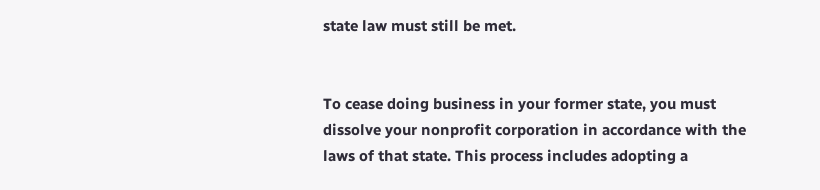state law must still be met.


To cease doing business in your former state, you must dissolve your nonprofit corporation in accordance with the laws of that state. This process includes adopting a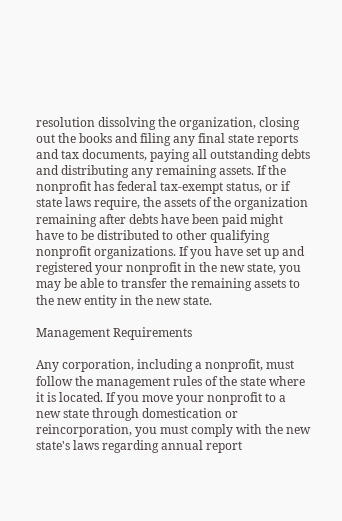resolution dissolving the organization, closing out the books and filing any final state reports and tax documents, paying all outstanding debts and distributing any remaining assets. If the nonprofit has federal tax-exempt status, or if state laws require, the assets of the organization remaining after debts have been paid might have to be distributed to other qualifying nonprofit organizations. If you have set up and registered your nonprofit in the new state, you may be able to transfer the remaining assets to the new entity in the new state.

Management Requirements

Any corporation, including a nonprofit, must follow the management rules of the state where it is located. If you move your nonprofit to a new state through domestication or reincorporation, you must comply with the new state's laws regarding annual report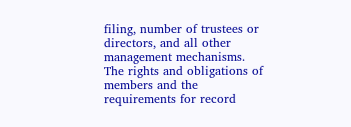filing, number of trustees or directors, and all other management mechanisms. The rights and obligations of members and the requirements for record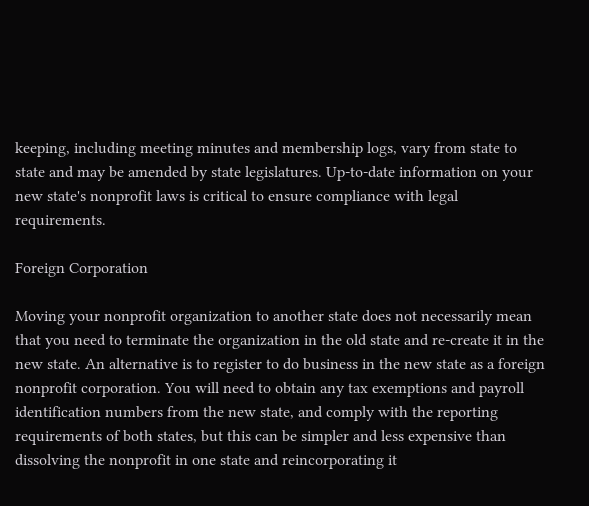keeping, including meeting minutes and membership logs, vary from state to state and may be amended by state legislatures. Up-to-date information on your new state's nonprofit laws is critical to ensure compliance with legal requirements.

Foreign Corporation

Moving your nonprofit organization to another state does not necessarily mean that you need to terminate the organization in the old state and re-create it in the new state. An alternative is to register to do business in the new state as a foreign nonprofit corporation. You will need to obtain any tax exemptions and payroll identification numbers from the new state, and comply with the reporting requirements of both states, but this can be simpler and less expensive than dissolving the nonprofit in one state and reincorporating it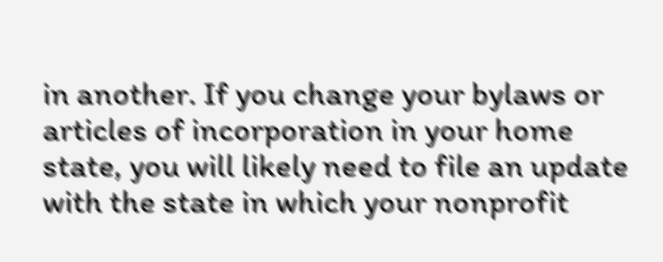in another. If you change your bylaws or articles of incorporation in your home state, you will likely need to file an update with the state in which your nonprofit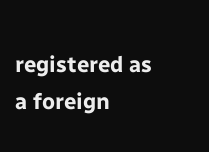registered as a foreign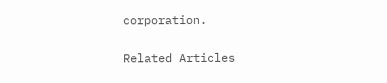corporation.

Related Articles